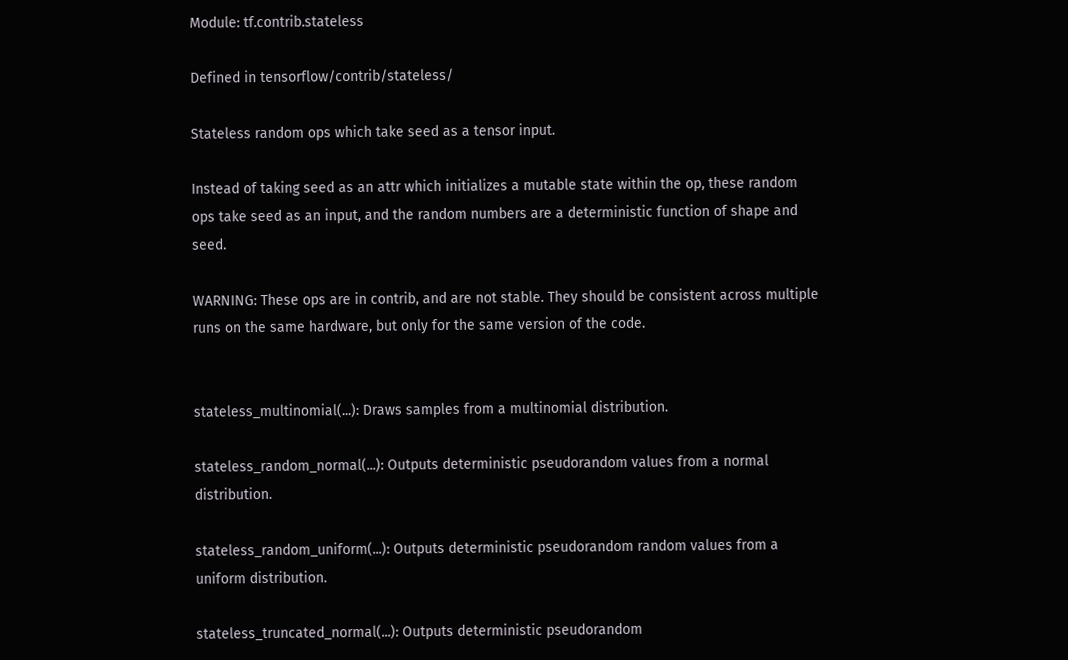Module: tf.contrib.stateless

Defined in tensorflow/contrib/stateless/

Stateless random ops which take seed as a tensor input.

Instead of taking seed as an attr which initializes a mutable state within the op, these random ops take seed as an input, and the random numbers are a deterministic function of shape and seed.

WARNING: These ops are in contrib, and are not stable. They should be consistent across multiple runs on the same hardware, but only for the same version of the code.


stateless_multinomial(...): Draws samples from a multinomial distribution.

stateless_random_normal(...): Outputs deterministic pseudorandom values from a normal distribution.

stateless_random_uniform(...): Outputs deterministic pseudorandom random values from a uniform distribution.

stateless_truncated_normal(...): Outputs deterministic pseudorandom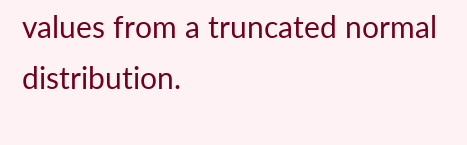values from a truncated normal distribution.